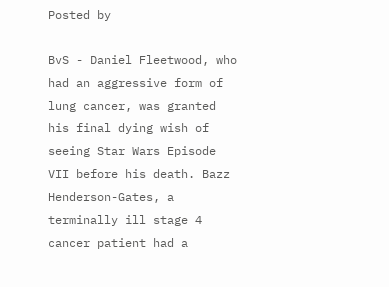Posted by

BvS - Daniel Fleetwood, who had an aggressive form of lung cancer, was granted his final dying wish of seeing Star Wars Episode VII before his death. Bazz Henderson-Gates, a terminally ill stage 4 cancer patient had a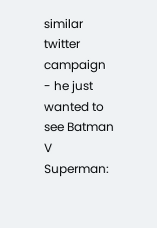similar twitter campaign - he just wanted to see Batman V Superman: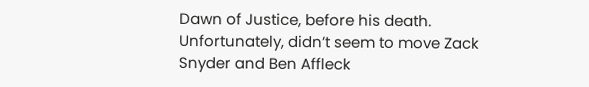Dawn of Justice, before his death. Unfortunately, didn’t seem to move Zack Snyder and Ben Affleck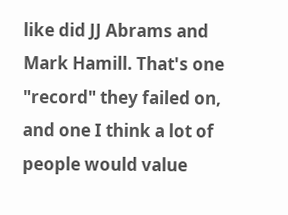like did JJ Abrams and Mark Hamill. That's one "record" they failed on, and one I think a lot of people would value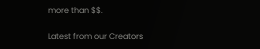more than $$.

Latest from our Creators